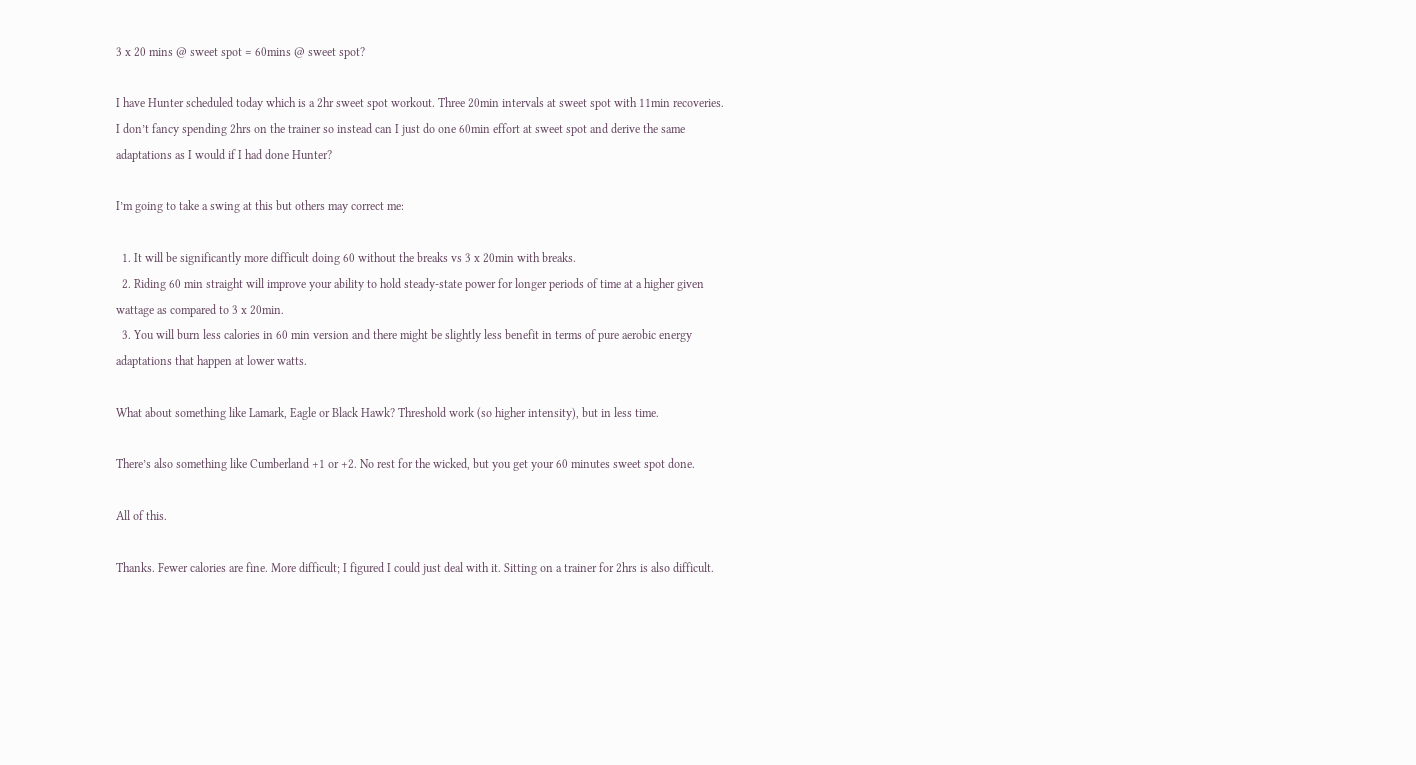3 x 20 mins @ sweet spot = 60mins @ sweet spot?

I have Hunter scheduled today which is a 2hr sweet spot workout. Three 20min intervals at sweet spot with 11min recoveries. I don’t fancy spending 2hrs on the trainer so instead can I just do one 60min effort at sweet spot and derive the same adaptations as I would if I had done Hunter?

I’m going to take a swing at this but others may correct me:

  1. It will be significantly more difficult doing 60 without the breaks vs 3 x 20min with breaks.
  2. Riding 60 min straight will improve your ability to hold steady-state power for longer periods of time at a higher given wattage as compared to 3 x 20min.
  3. You will burn less calories in 60 min version and there might be slightly less benefit in terms of pure aerobic energy adaptations that happen at lower watts.

What about something like Lamark, Eagle or Black Hawk? Threshold work (so higher intensity), but in less time.

There’s also something like Cumberland +1 or +2. No rest for the wicked, but you get your 60 minutes sweet spot done.

All of this.

Thanks. Fewer calories are fine. More difficult; I figured I could just deal with it. Sitting on a trainer for 2hrs is also difficult.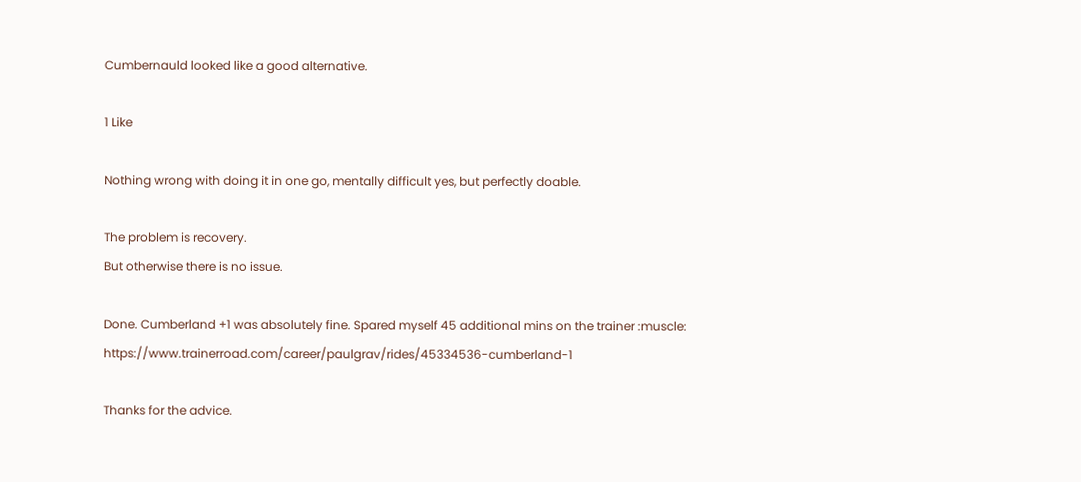Cumbernauld looked like a good alternative.

1 Like

Nothing wrong with doing it in one go, mentally difficult yes, but perfectly doable.

The problem is recovery.
But otherwise there is no issue.

Done. Cumberland +1 was absolutely fine. Spared myself 45 additional mins on the trainer :muscle: https://www.trainerroad.com/career/paulgrav/rides/45334536-cumberland-1

Thanks for the advice.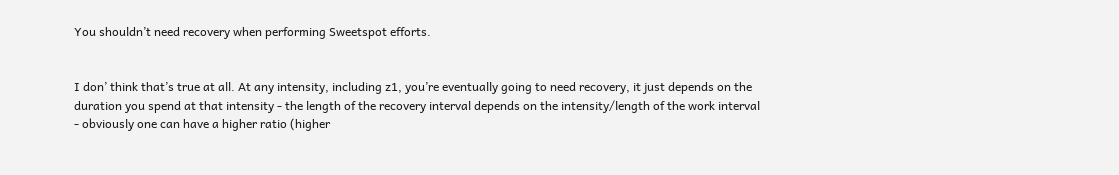You shouldn’t need recovery when performing Sweetspot efforts.


I don’ think that’s true at all. At any intensity, including z1, you’re eventually going to need recovery, it just depends on the duration you spend at that intensity - the length of the recovery interval depends on the intensity/length of the work interval - obviously one can have a higher ratio (higher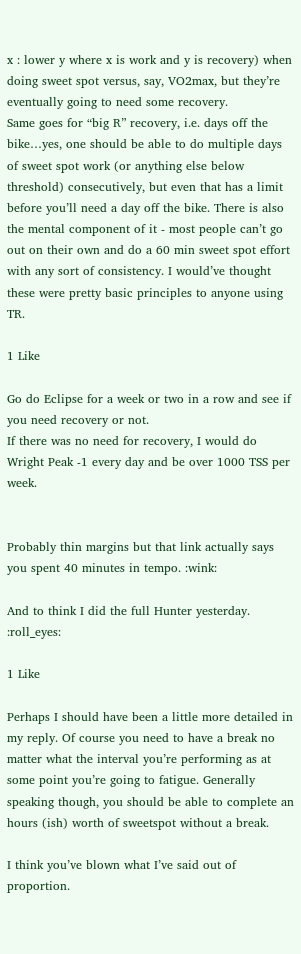x : lower y where x is work and y is recovery) when doing sweet spot versus, say, VO2max, but they’re eventually going to need some recovery.
Same goes for “big R” recovery, i.e. days off the bike…yes, one should be able to do multiple days of sweet spot work (or anything else below threshold) consecutively, but even that has a limit before you’ll need a day off the bike. There is also the mental component of it - most people can’t go out on their own and do a 60 min sweet spot effort with any sort of consistency. I would’ve thought these were pretty basic principles to anyone using TR.

1 Like

Go do Eclipse for a week or two in a row and see if you need recovery or not.
If there was no need for recovery, I would do Wright Peak -1 every day and be over 1000 TSS per week.


Probably thin margins but that link actually says you spent 40 minutes in tempo. :wink:

And to think I did the full Hunter yesterday. :roll_eyes:

1 Like

Perhaps I should have been a little more detailed in my reply. Of course you need to have a break no matter what the interval you’re performing as at some point you’re going to fatigue. Generally speaking though, you should be able to complete an hours (ish) worth of sweetspot without a break.

I think you’ve blown what I’ve said out of proportion.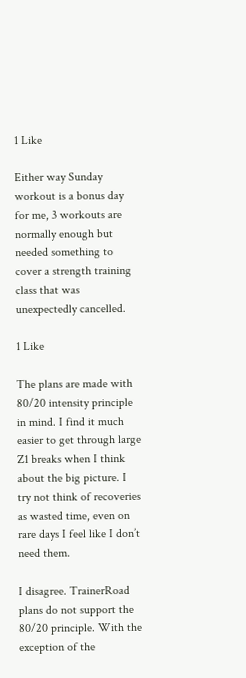1 Like

Either way Sunday workout is a bonus day for me, 3 workouts are normally enough but needed something to cover a strength training class that was unexpectedly cancelled.

1 Like

The plans are made with 80/20 intensity principle in mind. I find it much easier to get through large Z1 breaks when I think about the big picture. I try not think of recoveries as wasted time, even on rare days I feel like I don’t need them.

I disagree. TrainerRoad plans do not support the 80/20 principle. With the exception of the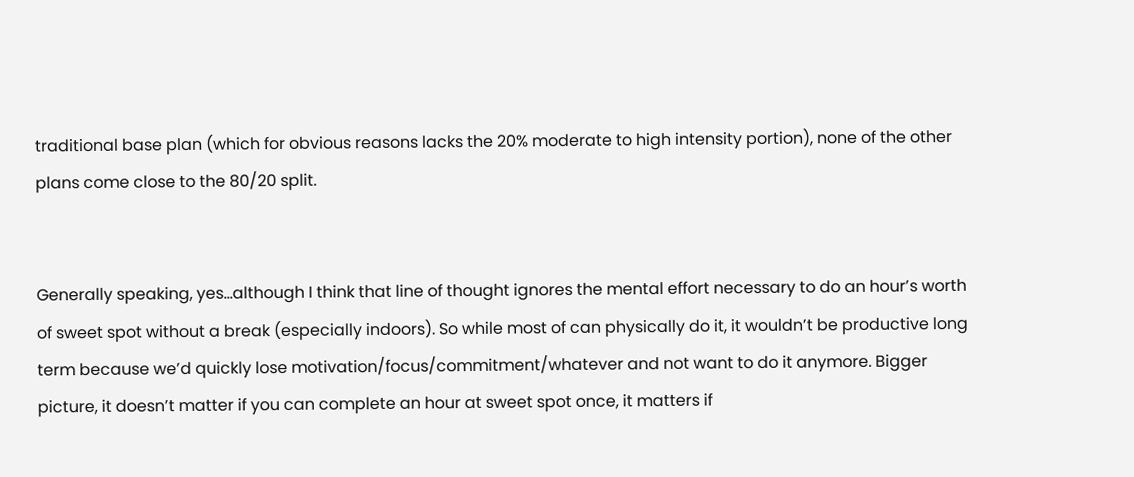traditional base plan (which for obvious reasons lacks the 20% moderate to high intensity portion), none of the other plans come close to the 80/20 split.


Generally speaking, yes…although I think that line of thought ignores the mental effort necessary to do an hour’s worth of sweet spot without a break (especially indoors). So while most of can physically do it, it wouldn’t be productive long term because we’d quickly lose motivation/focus/commitment/whatever and not want to do it anymore. Bigger picture, it doesn’t matter if you can complete an hour at sweet spot once, it matters if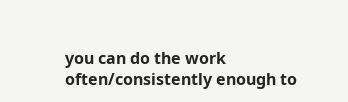you can do the work often/consistently enough to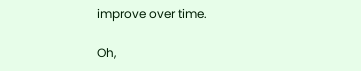improve over time.

Oh,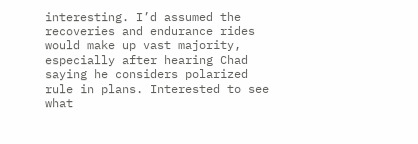interesting. I’d assumed the recoveries and endurance rides would make up vast majority, especially after hearing Chad saying he considers polarized rule in plans. Interested to see what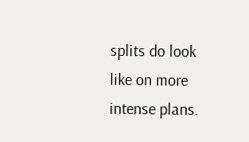splits do look like on more intense plans.